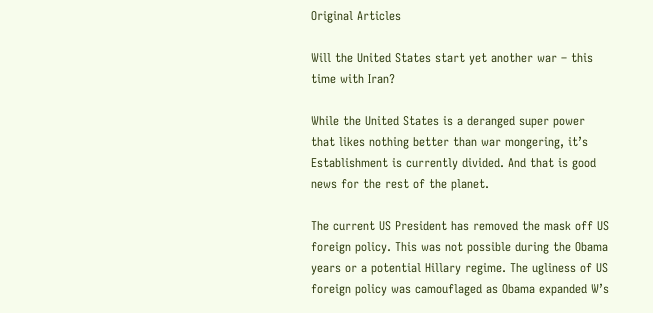Original Articles

Will the United States start yet another war – this time with Iran?

While the United States is a deranged super power that likes nothing better than war mongering, it’s Establishment is currently divided. And that is good news for the rest of the planet.

The current US President has removed the mask off US foreign policy. This was not possible during the Obama years or a potential Hillary regime. The ugliness of US foreign policy was camouflaged as Obama expanded W’s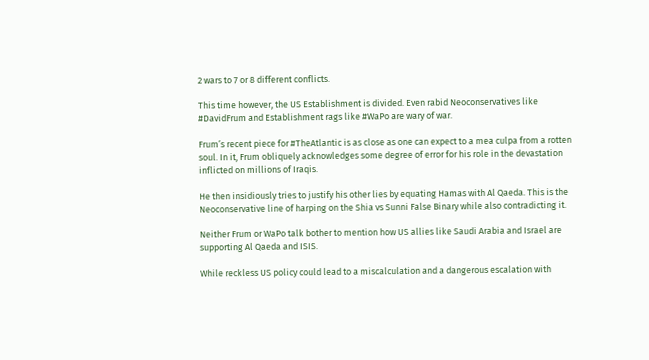2 wars to 7 or 8 different conflicts.

This time however, the US Establishment is divided. Even rabid Neoconservatives like #DavidFrum and Establishment rags like #WaPo are wary of war.

Frum’s recent piece for #TheAtlantic is as close as one can expect to a mea culpa from a rotten soul. In it, Frum obliquely acknowledges some degree of error for his role in the devastation inflicted on millions of Iraqis.

He then insidiously tries to justify his other lies by equating Hamas with Al Qaeda. This is the Neoconservative line of harping on the Shia vs Sunni False Binary while also contradicting it.

Neither Frum or WaPo talk bother to mention how US allies like Saudi Arabia and Israel are supporting Al Qaeda and ISIS.

While reckless US policy could lead to a miscalculation and a dangerous escalation with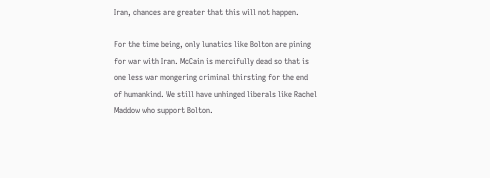Iran, chances are greater that this will not happen.

For the time being, only lunatics like Bolton are pining for war with Iran. McCain is mercifully dead so that is one less war mongering criminal thirsting for the end of humankind. We still have unhinged liberals like Rachel Maddow who support Bolton.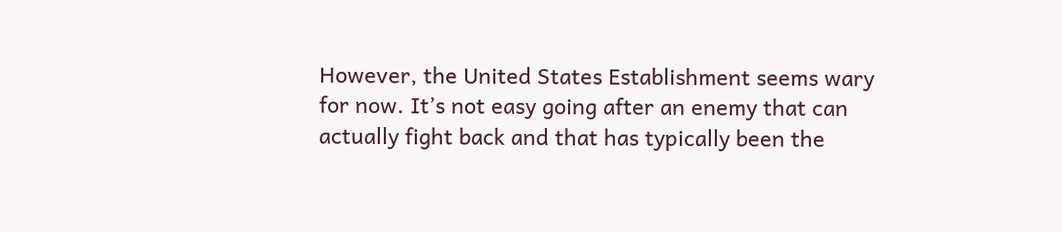However, the United States Establishment seems wary for now. It’s not easy going after an enemy that can actually fight back and that has typically been the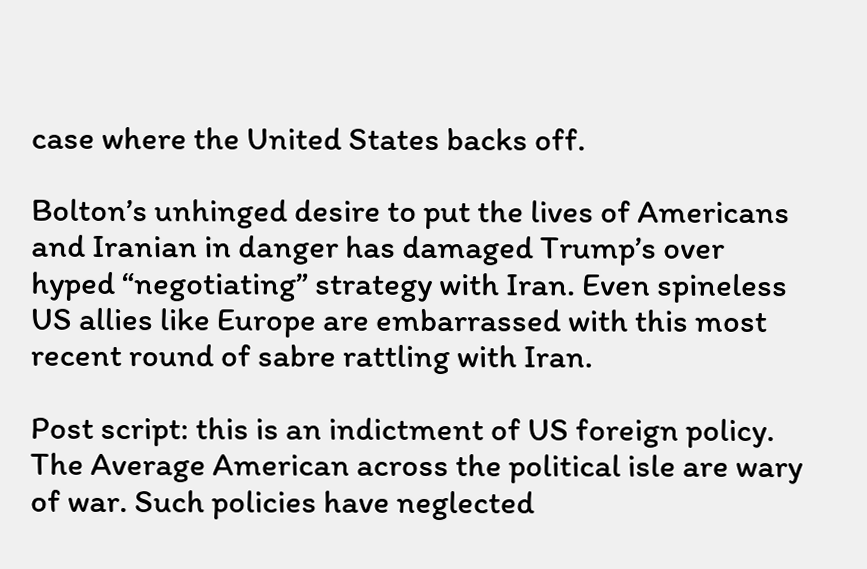case where the United States backs off.

Bolton’s unhinged desire to put the lives of Americans and Iranian in danger has damaged Trump’s over hyped “negotiating” strategy with Iran. Even spineless US allies like Europe are embarrassed with this most recent round of sabre rattling with Iran.

Post script: this is an indictment of US foreign policy. The Average American across the political isle are wary of war. Such policies have neglected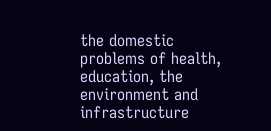the domestic problems of health, education, the environment and infrastructure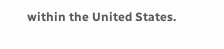within the United States.